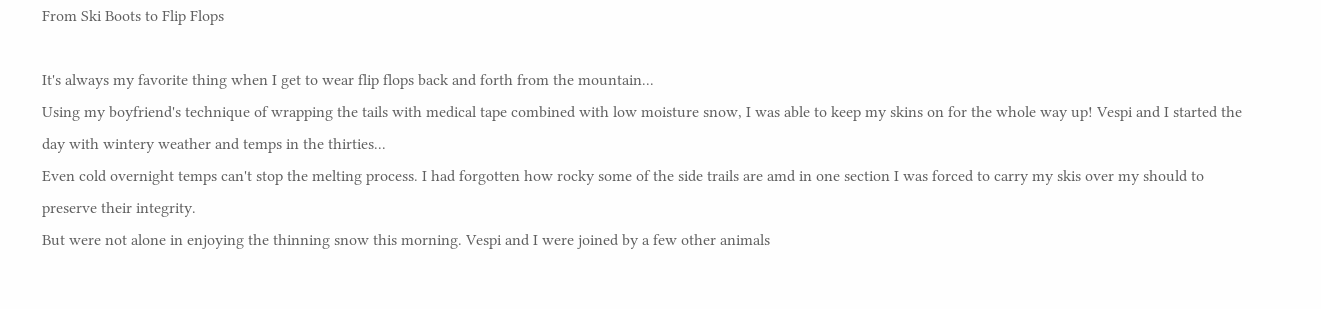From Ski Boots to Flip Flops

It's always my favorite thing when I get to wear flip flops back and forth from the mountain...
Using my boyfriend's technique of wrapping the tails with medical tape combined with low moisture snow, I was able to keep my skins on for the whole way up! Vespi and I started the day with wintery weather and temps in the thirties...
Even cold overnight temps can't stop the melting process. I had forgotten how rocky some of the side trails are amd in one section I was forced to carry my skis over my should to preserve their integrity.
But were not alone in enjoying the thinning snow this morning. Vespi and I were joined by a few other animals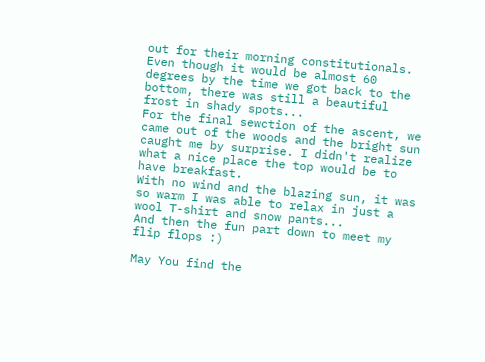out for their morning constitutionals.
Even though it would be almost 60 degrees by the time we got back to the bottom, there was still a beautiful frost in shady spots...
For the final sewction of the ascent, we came out of the woods and the bright sun caught me by surprise. I didn't realize what a nice place the top would be to have breakfast.
With no wind and the blazing sun, it was so warm I was able to relax in just a wool T-shirt and snow pants...
And then the fun part down to meet my flip flops :)

May You find the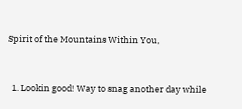Spirit of the Mountains Within You,


  1. Lookin good! Way to snag another day while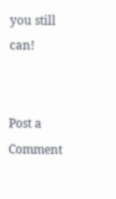you still can!


Post a Comment